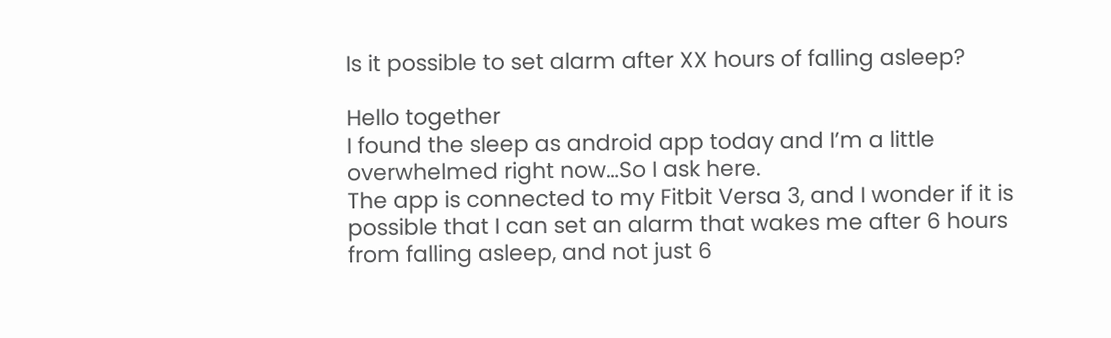Is it possible to set alarm after XX hours of falling asleep?

Hello together
I found the sleep as android app today and I’m a little overwhelmed right now…So I ask here.
The app is connected to my Fitbit Versa 3, and I wonder if it is possible that I can set an alarm that wakes me after 6 hours from falling asleep, and not just 6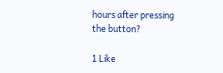hours after pressing the button?

1 Like